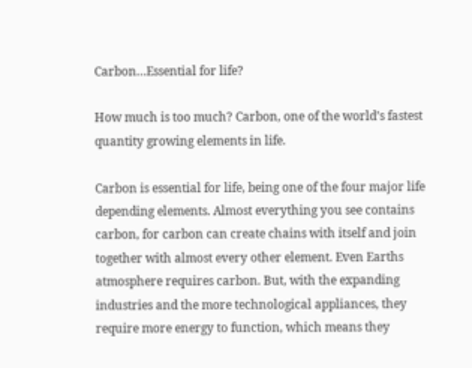Carbon…Essential for life?

How much is too much? Carbon, one of the world’s fastest quantity growing elements in life.

Carbon is essential for life, being one of the four major life depending elements. Almost everything you see contains carbon, for carbon can create chains with itself and join together with almost every other element. Even Earths atmosphere requires carbon. But, with the expanding industries and the more technological appliances, they require more energy to function, which means they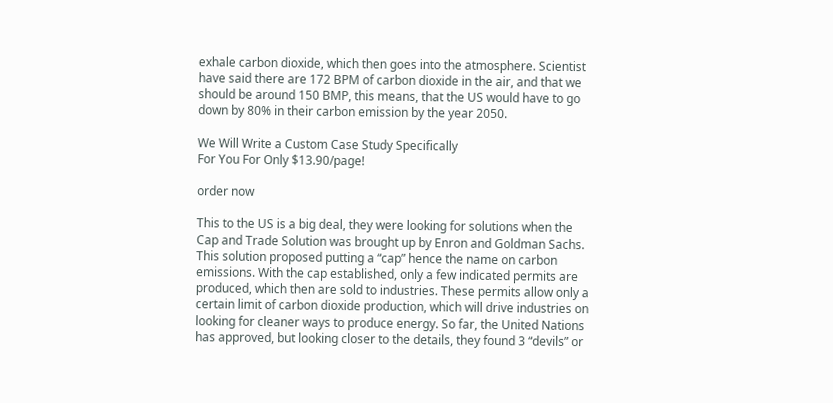exhale carbon dioxide, which then goes into the atmosphere. Scientist have said there are 172 BPM of carbon dioxide in the air, and that we should be around 150 BMP, this means, that the US would have to go down by 80% in their carbon emission by the year 2050.

We Will Write a Custom Case Study Specifically
For You For Only $13.90/page!

order now

This to the US is a big deal, they were looking for solutions when the Cap and Trade Solution was brought up by Enron and Goldman Sachs. This solution proposed putting a “cap” hence the name on carbon emissions. With the cap established, only a few indicated permits are produced, which then are sold to industries. These permits allow only a certain limit of carbon dioxide production, which will drive industries on looking for cleaner ways to produce energy. So far, the United Nations has approved, but looking closer to the details, they found 3 “devils” or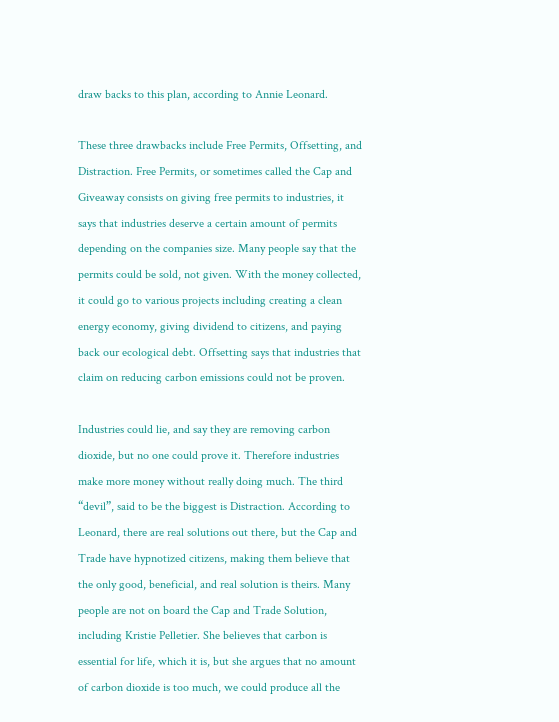draw backs to this plan, according to Annie Leonard.

These three drawbacks include Free Permits, Offsetting, and Distraction. Free Permits, or sometimes called the Cap and Giveaway consists on giving free permits to industries, it says that industries deserve a certain amount of permits depending on the companies size. Many people say that the permits could be sold, not given. With the money collected, it could go to various projects including creating a clean energy economy, giving dividend to citizens, and paying back our ecological debt. Offsetting says that industries that claim on reducing carbon emissions could not be proven.

Industries could lie, and say they are removing carbon dioxide, but no one could prove it. Therefore industries make more money without really doing much. The third “devil”, said to be the biggest is Distraction. According to Leonard, there are real solutions out there, but the Cap and Trade have hypnotized citizens, making them believe that the only good, beneficial, and real solution is theirs. Many people are not on board the Cap and Trade Solution, including Kristie Pelletier. She believes that carbon is essential for life, which it is, but she argues that no amount of carbon dioxide is too much, we could produce all the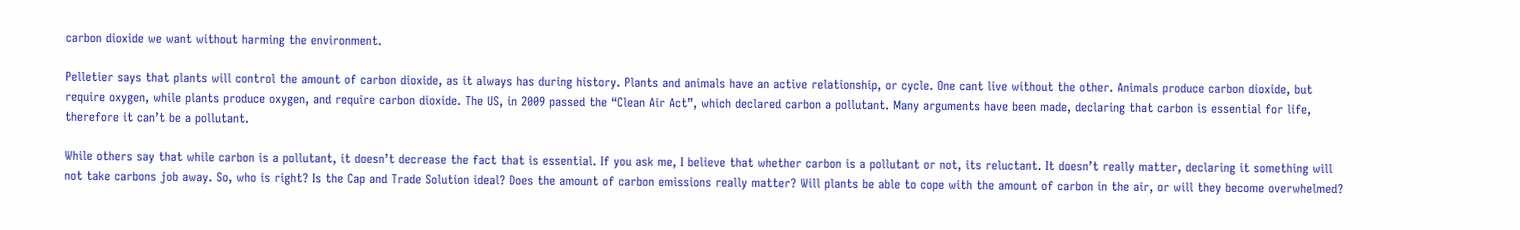carbon dioxide we want without harming the environment.

Pelletier says that plants will control the amount of carbon dioxide, as it always has during history. Plants and animals have an active relationship, or cycle. One cant live without the other. Animals produce carbon dioxide, but require oxygen, while plants produce oxygen, and require carbon dioxide. The US, in 2009 passed the “Clean Air Act”, which declared carbon a pollutant. Many arguments have been made, declaring that carbon is essential for life, therefore it can’t be a pollutant.

While others say that while carbon is a pollutant, it doesn’t decrease the fact that is essential. If you ask me, I believe that whether carbon is a pollutant or not, its reluctant. It doesn’t really matter, declaring it something will not take carbons job away. So, who is right? Is the Cap and Trade Solution ideal? Does the amount of carbon emissions really matter? Will plants be able to cope with the amount of carbon in the air, or will they become overwhelmed?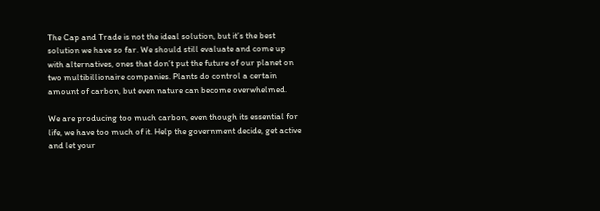The Cap and Trade is not the ideal solution, but it’s the best solution we have so far. We should still evaluate and come up with alternatives, ones that don’t put the future of our planet on two multibillionaire companies. Plants do control a certain amount of carbon, but even nature can become overwhelmed.

We are producing too much carbon, even though its essential for life, we have too much of it. Help the government decide, get active and let your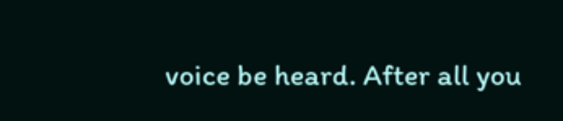voice be heard. After all you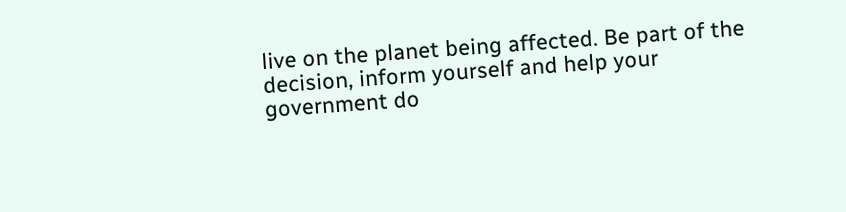live on the planet being affected. Be part of the decision, inform yourself and help your government do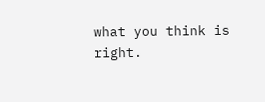what you think is right.